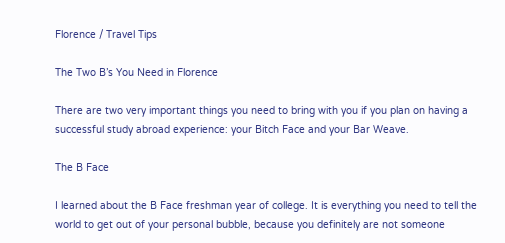Florence / Travel Tips

The Two B’s You Need in Florence

There are two very important things you need to bring with you if you plan on having a successful study abroad experience: your Bitch Face and your Bar Weave.

The B Face

I learned about the B Face freshman year of college. It is everything you need to tell the world to get out of your personal bubble, because you definitely are not someone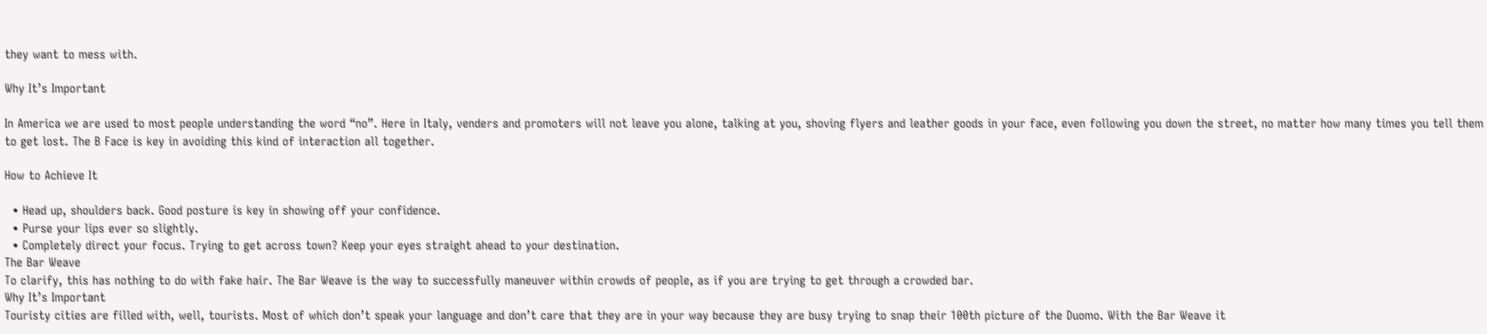they want to mess with.

Why It’s Important

In America we are used to most people understanding the word “no”. Here in Italy, venders and promoters will not leave you alone, talking at you, shoving flyers and leather goods in your face, even following you down the street, no matter how many times you tell them to get lost. The B Face is key in avoiding this kind of interaction all together.

How to Achieve It

  • Head up, shoulders back. Good posture is key in showing off your confidence.
  • Purse your lips ever so slightly.
  • Completely direct your focus. Trying to get across town? Keep your eyes straight ahead to your destination.
The Bar Weave
To clarify, this has nothing to do with fake hair. The Bar Weave is the way to successfully maneuver within crowds of people, as if you are trying to get through a crowded bar.
Why It’s Important
Touristy cities are filled with, well, tourists. Most of which don’t speak your language and don’t care that they are in your way because they are busy trying to snap their 100th picture of the Duomo. With the Bar Weave it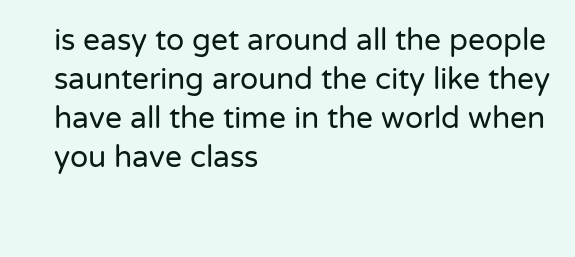is easy to get around all the people sauntering around the city like they have all the time in the world when you have class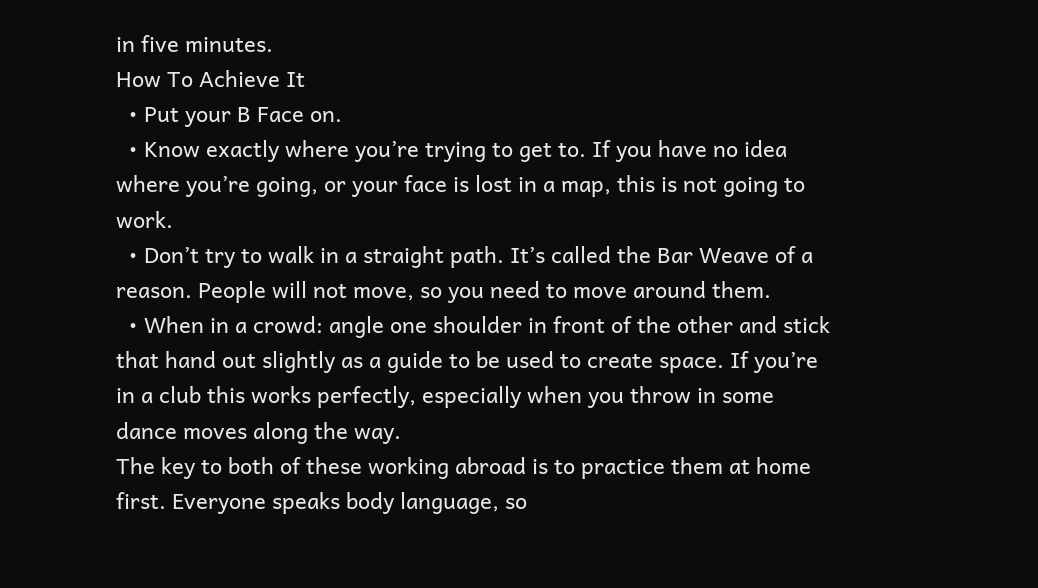in five minutes.
How To Achieve It
  • Put your B Face on.
  • Know exactly where you’re trying to get to. If you have no idea where you’re going, or your face is lost in a map, this is not going to work.
  • Don’t try to walk in a straight path. It’s called the Bar Weave of a reason. People will not move, so you need to move around them.
  • When in a crowd: angle one shoulder in front of the other and stick that hand out slightly as a guide to be used to create space. If you’re in a club this works perfectly, especially when you throw in some dance moves along the way.
The key to both of these working abroad is to practice them at home first. Everyone speaks body language, so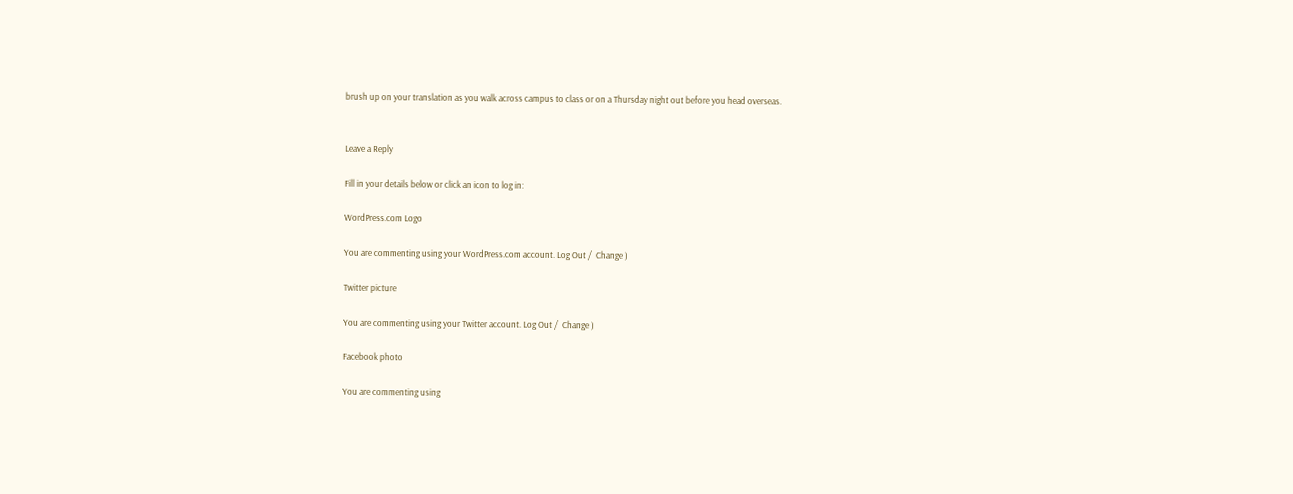brush up on your translation as you walk across campus to class or on a Thursday night out before you head overseas.


Leave a Reply

Fill in your details below or click an icon to log in:

WordPress.com Logo

You are commenting using your WordPress.com account. Log Out /  Change )

Twitter picture

You are commenting using your Twitter account. Log Out /  Change )

Facebook photo

You are commenting using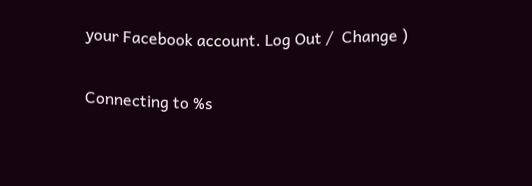your Facebook account. Log Out /  Change )

Connecting to %s